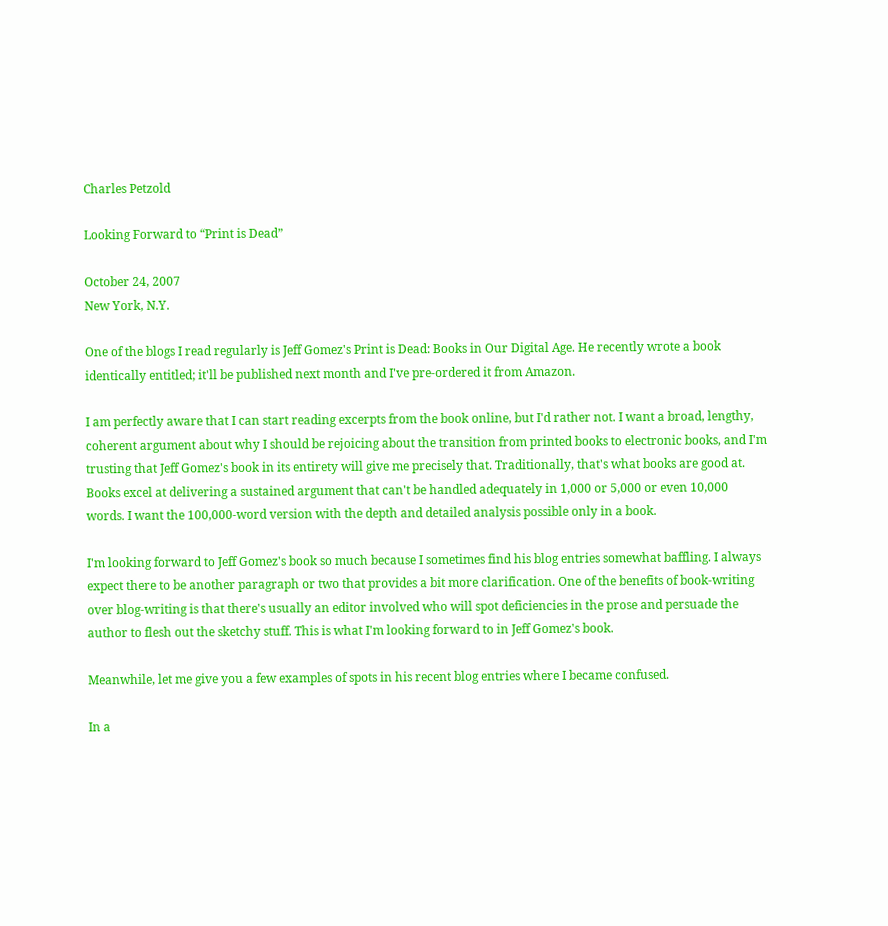Charles Petzold

Looking Forward to “Print is Dead”

October 24, 2007
New York, N.Y.

One of the blogs I read regularly is Jeff Gomez's Print is Dead: Books in Our Digital Age. He recently wrote a book identically entitled; it'll be published next month and I've pre-ordered it from Amazon.

I am perfectly aware that I can start reading excerpts from the book online, but I'd rather not. I want a broad, lengthy, coherent argument about why I should be rejoicing about the transition from printed books to electronic books, and I'm trusting that Jeff Gomez's book in its entirety will give me precisely that. Traditionally, that's what books are good at. Books excel at delivering a sustained argument that can't be handled adequately in 1,000 or 5,000 or even 10,000 words. I want the 100,000-word version with the depth and detailed analysis possible only in a book.

I'm looking forward to Jeff Gomez's book so much because I sometimes find his blog entries somewhat baffling. I always expect there to be another paragraph or two that provides a bit more clarification. One of the benefits of book-writing over blog-writing is that there's usually an editor involved who will spot deficiencies in the prose and persuade the author to flesh out the sketchy stuff. This is what I'm looking forward to in Jeff Gomez's book.

Meanwhile, let me give you a few examples of spots in his recent blog entries where I became confused.

In a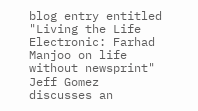blog entry entitled "Living the Life Electronic: Farhad Manjoo on life without newsprint" Jeff Gomez discusses an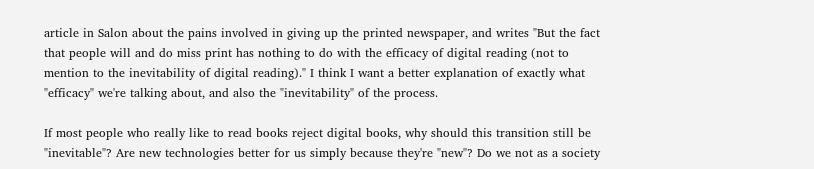article in Salon about the pains involved in giving up the printed newspaper, and writes "But the fact that people will and do miss print has nothing to do with the efficacy of digital reading (not to mention to the inevitability of digital reading)." I think I want a better explanation of exactly what "efficacy" we're talking about, and also the "inevitability" of the process.

If most people who really like to read books reject digital books, why should this transition still be "inevitable"? Are new technologies better for us simply because they're "new"? Do we not as a society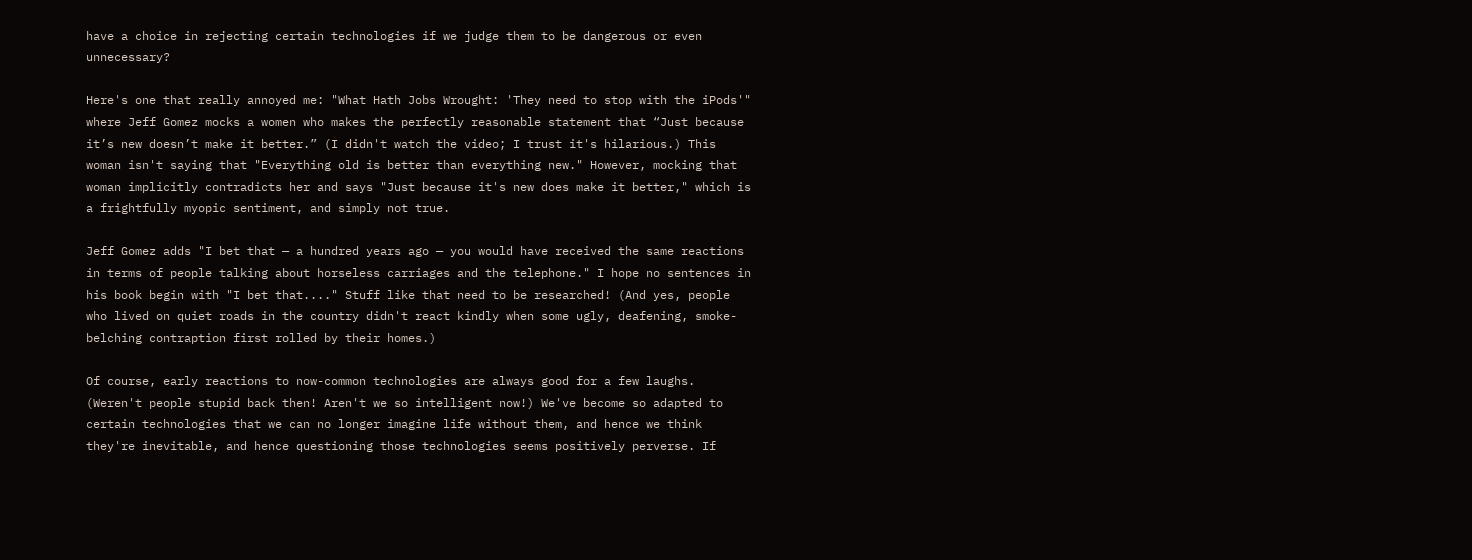have a choice in rejecting certain technologies if we judge them to be dangerous or even unnecessary?

Here's one that really annoyed me: "What Hath Jobs Wrought: 'They need to stop with the iPods'" where Jeff Gomez mocks a women who makes the perfectly reasonable statement that “Just because it’s new doesn’t make it better.” (I didn't watch the video; I trust it's hilarious.) This woman isn't saying that "Everything old is better than everything new." However, mocking that woman implicitly contradicts her and says "Just because it's new does make it better," which is a frightfully myopic sentiment, and simply not true.

Jeff Gomez adds "I bet that — a hundred years ago — you would have received the same reactions in terms of people talking about horseless carriages and the telephone." I hope no sentences in his book begin with "I bet that...." Stuff like that need to be researched! (And yes, people who lived on quiet roads in the country didn't react kindly when some ugly, deafening, smoke-belching contraption first rolled by their homes.)

Of course, early reactions to now-common technologies are always good for a few laughs. (Weren't people stupid back then! Aren't we so intelligent now!) We've become so adapted to certain technologies that we can no longer imagine life without them, and hence we think they're inevitable, and hence questioning those technologies seems positively perverse. If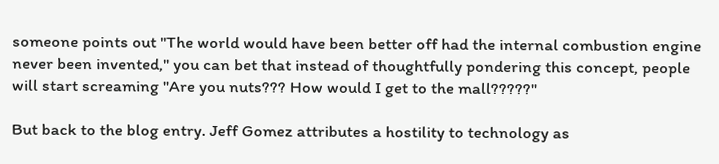someone points out "The world would have been better off had the internal combustion engine never been invented," you can bet that instead of thoughtfully pondering this concept, people will start screaming "Are you nuts??? How would I get to the mall?????"

But back to the blog entry. Jeff Gomez attributes a hostility to technology as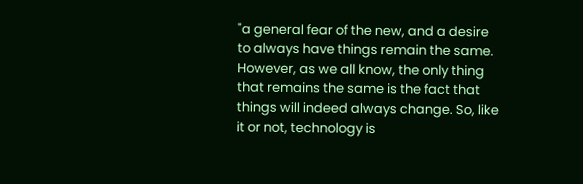"a general fear of the new, and a desire to always have things remain the same. However, as we all know, the only thing that remains the same is the fact that things will indeed always change. So, like it or not, technology is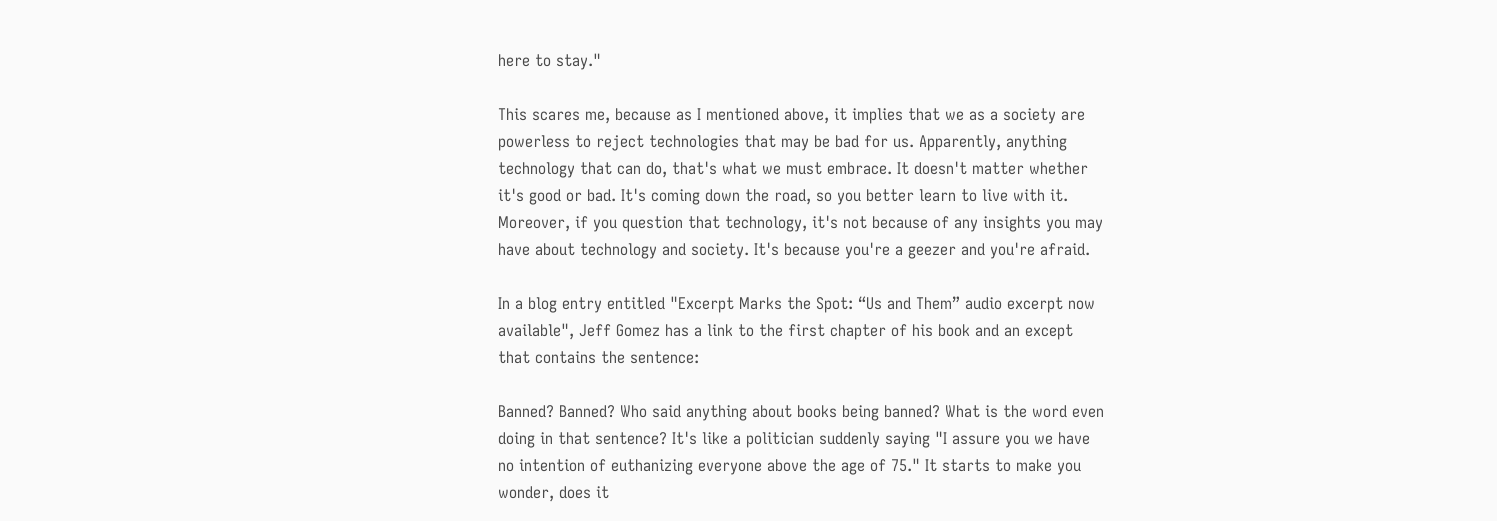here to stay."

This scares me, because as I mentioned above, it implies that we as a society are powerless to reject technologies that may be bad for us. Apparently, anything technology that can do, that's what we must embrace. It doesn't matter whether it's good or bad. It's coming down the road, so you better learn to live with it. Moreover, if you question that technology, it's not because of any insights you may have about technology and society. It's because you're a geezer and you're afraid.

In a blog entry entitled "Excerpt Marks the Spot: “Us and Them” audio excerpt now available", Jeff Gomez has a link to the first chapter of his book and an except that contains the sentence:

Banned? Banned? Who said anything about books being banned? What is the word even doing in that sentence? It's like a politician suddenly saying "I assure you we have no intention of euthanizing everyone above the age of 75." It starts to make you wonder, does it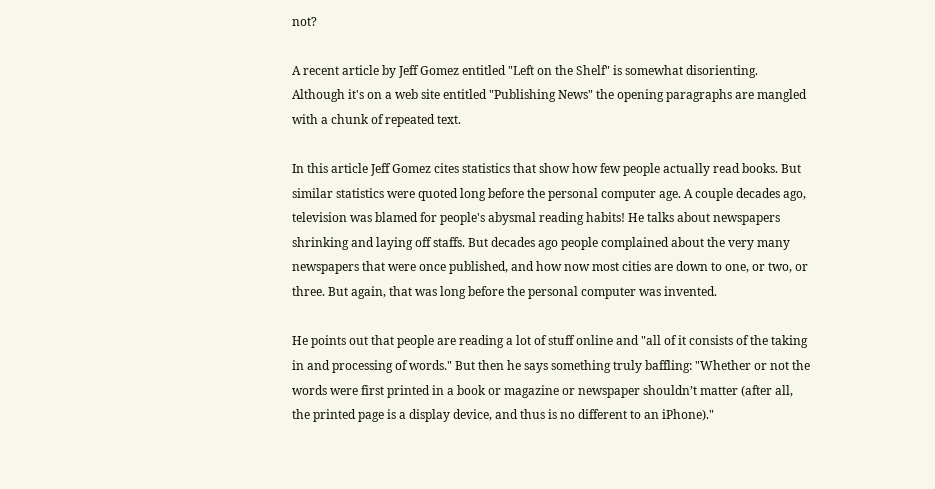not?

A recent article by Jeff Gomez entitled "Left on the Shelf" is somewhat disorienting. Although it's on a web site entitled "Publishing News" the opening paragraphs are mangled with a chunk of repeated text.

In this article Jeff Gomez cites statistics that show how few people actually read books. But similar statistics were quoted long before the personal computer age. A couple decades ago, television was blamed for people's abysmal reading habits! He talks about newspapers shrinking and laying off staffs. But decades ago people complained about the very many newspapers that were once published, and how now most cities are down to one, or two, or three. But again, that was long before the personal computer was invented.

He points out that people are reading a lot of stuff online and "all of it consists of the taking in and processing of words." But then he says something truly baffling: "Whether or not the words were first printed in a book or magazine or newspaper shouldn’t matter (after all, the printed page is a display device, and thus is no different to an iPhone)."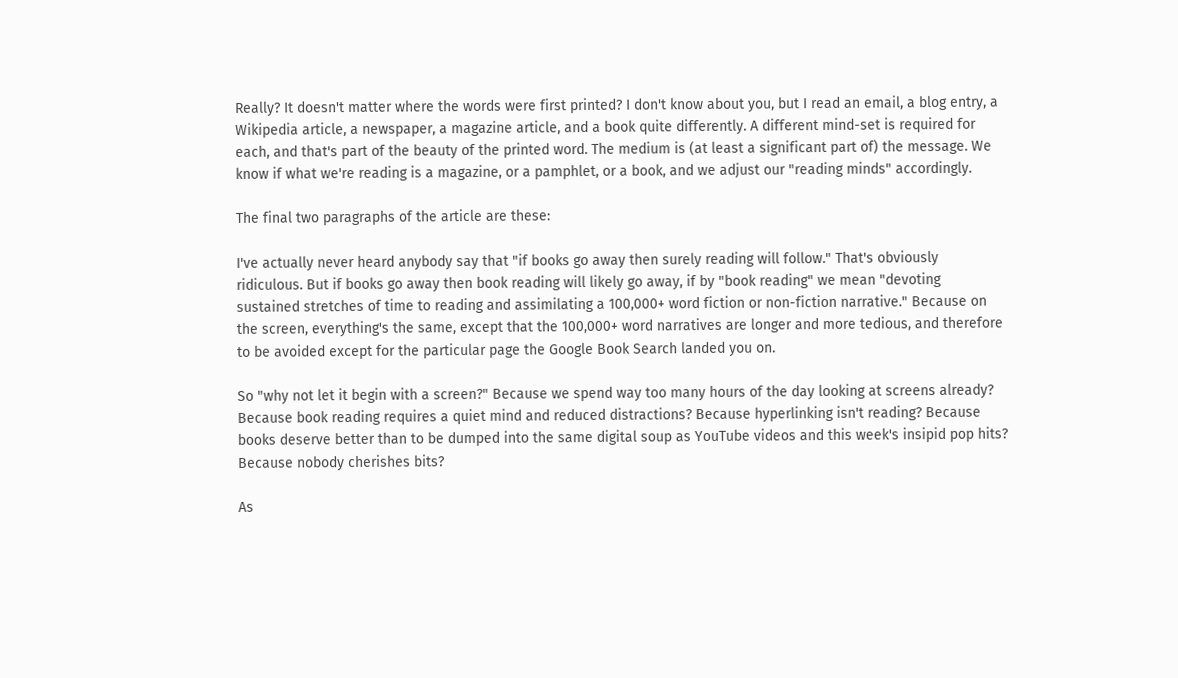Really? It doesn't matter where the words were first printed? I don't know about you, but I read an email, a blog entry, a Wikipedia article, a newspaper, a magazine article, and a book quite differently. A different mind-set is required for each, and that's part of the beauty of the printed word. The medium is (at least a significant part of) the message. We know if what we're reading is a magazine, or a pamphlet, or a book, and we adjust our "reading minds" accordingly.

The final two paragraphs of the article are these:

I've actually never heard anybody say that "if books go away then surely reading will follow." That's obviously ridiculous. But if books go away then book reading will likely go away, if by "book reading" we mean "devoting sustained stretches of time to reading and assimilating a 100,000+ word fiction or non-fiction narrative." Because on the screen, everything's the same, except that the 100,000+ word narratives are longer and more tedious, and therefore to be avoided except for the particular page the Google Book Search landed you on.

So "why not let it begin with a screen?" Because we spend way too many hours of the day looking at screens already? Because book reading requires a quiet mind and reduced distractions? Because hyperlinking isn't reading? Because books deserve better than to be dumped into the same digital soup as YouTube videos and this week's insipid pop hits? Because nobody cherishes bits?

As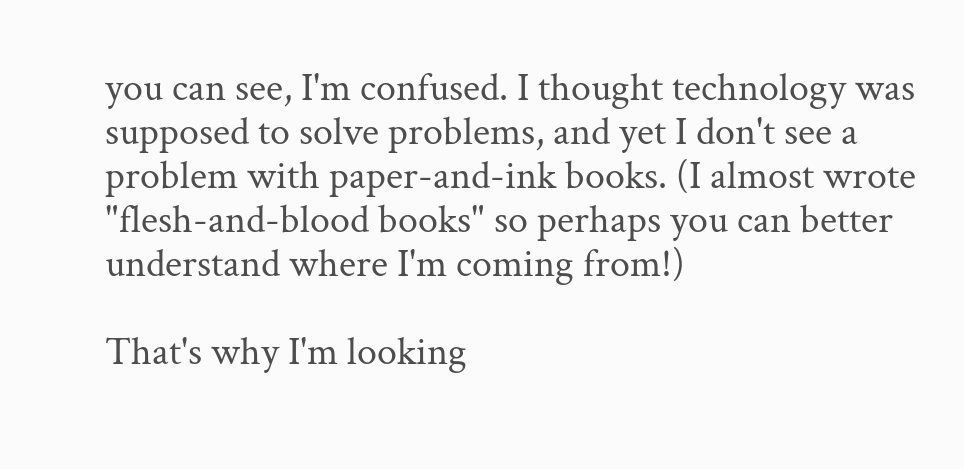you can see, I'm confused. I thought technology was supposed to solve problems, and yet I don't see a problem with paper-and-ink books. (I almost wrote "flesh-and-blood books" so perhaps you can better understand where I'm coming from!)

That's why I'm looking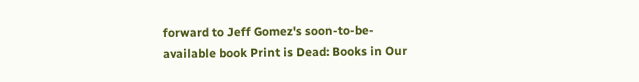forward to Jeff Gomez's soon-to-be-available book Print is Dead: Books in Our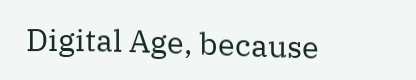Digital Age, because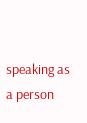speaking as a person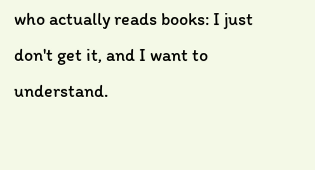who actually reads books: I just don't get it, and I want to understand.